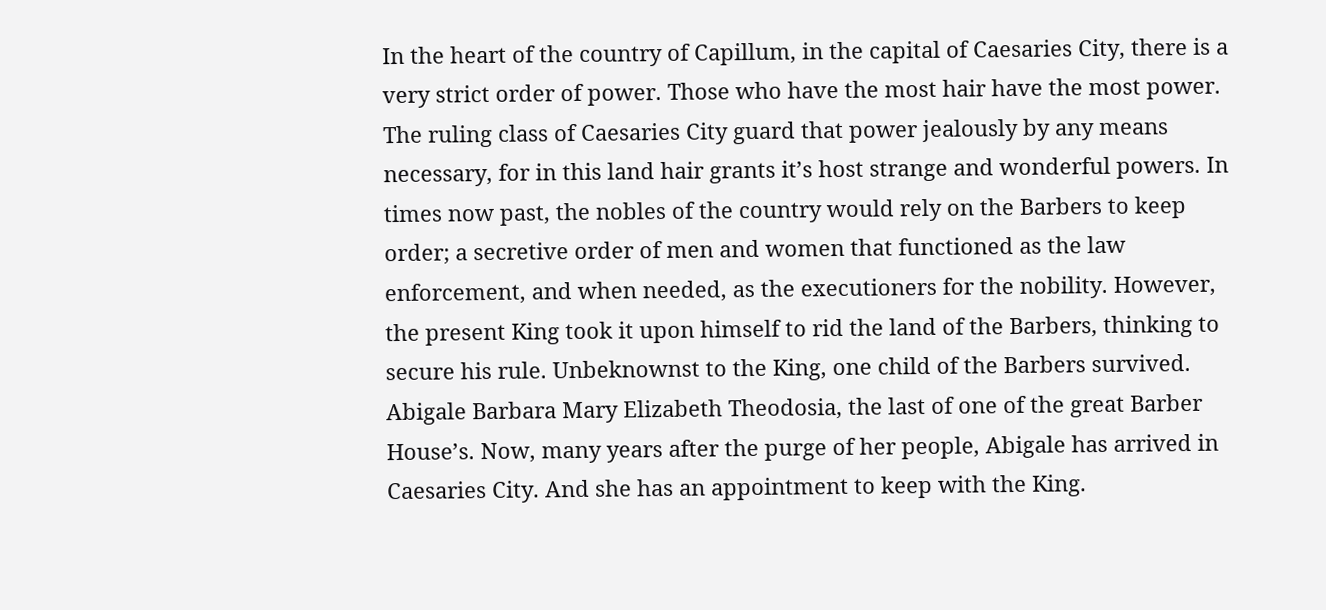In the heart of the country of Capillum, in the capital of Caesaries City, there is a very strict order of power. Those who have the most hair have the most power. The ruling class of Caesaries City guard that power jealously by any means necessary, for in this land hair grants it’s host strange and wonderful powers. In times now past, the nobles of the country would rely on the Barbers to keep order; a secretive order of men and women that functioned as the law enforcement, and when needed, as the executioners for the nobility. However, the present King took it upon himself to rid the land of the Barbers, thinking to secure his rule. Unbeknownst to the King, one child of the Barbers survived. Abigale Barbara Mary Elizabeth Theodosia, the last of one of the great Barber House’s. Now, many years after the purge of her people, Abigale has arrived in Caesaries City. And she has an appointment to keep with the King.